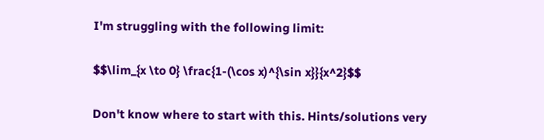I'm struggling with the following limit:

$$\lim_{x \to 0} \frac{1-(\cos x)^{\sin x}}{x^2}$$

Don't know where to start with this. Hints/solutions very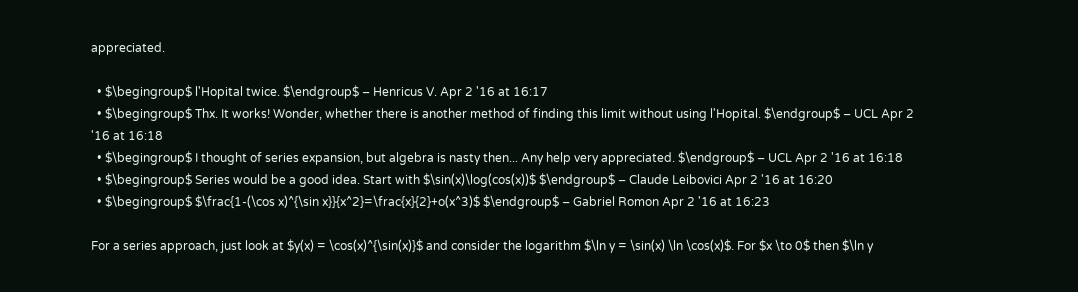appreciated.

  • $\begingroup$ l'Hopital twice. $\endgroup$ – Henricus V. Apr 2 '16 at 16:17
  • $\begingroup$ Thx. It works! Wonder, whether there is another method of finding this limit without using l'Hopital. $\endgroup$ – UCL Apr 2 '16 at 16:18
  • $\begingroup$ I thought of series expansion, but algebra is nasty then... Any help very appreciated. $\endgroup$ – UCL Apr 2 '16 at 16:18
  • $\begingroup$ Series would be a good idea. Start with $\sin(x)\log(cos(x))$ $\endgroup$ – Claude Leibovici Apr 2 '16 at 16:20
  • $\begingroup$ $\frac{1-(\cos x)^{\sin x}}{x^2}=\frac{x}{2}+o(x^3)$ $\endgroup$ – Gabriel Romon Apr 2 '16 at 16:23

For a series approach, just look at $y(x) = \cos(x)^{\sin(x)}$ and consider the logarithm $\ln y = \sin(x) \ln \cos(x)$. For $x \to 0$ then $\ln y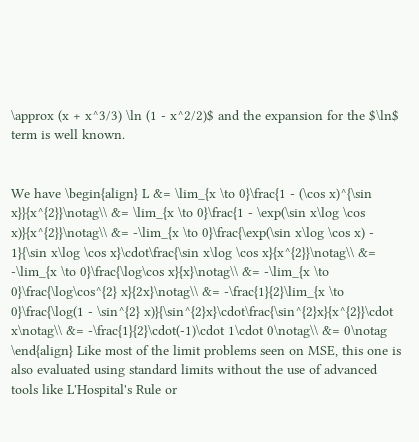\approx (x + x^3/3) \ln (1 - x^2/2)$ and the expansion for the $\ln$ term is well known.


We have \begin{align} L &= \lim_{x \to 0}\frac{1 - (\cos x)^{\sin x}}{x^{2}}\notag\\ &= \lim_{x \to 0}\frac{1 - \exp(\sin x\log \cos x)}{x^{2}}\notag\\ &= -\lim_{x \to 0}\frac{\exp(\sin x\log \cos x) - 1}{\sin x\log \cos x}\cdot\frac{\sin x\log \cos x}{x^{2}}\notag\\ &= -\lim_{x \to 0}\frac{\log\cos x}{x}\notag\\ &= -\lim_{x \to 0}\frac{\log\cos^{2} x}{2x}\notag\\ &= -\frac{1}{2}\lim_{x \to 0}\frac{\log(1 - \sin^{2} x)}{\sin^{2}x}\cdot\frac{\sin^{2}x}{x^{2}}\cdot x\notag\\ &= -\frac{1}{2}\cdot(-1)\cdot 1\cdot 0\notag\\ &= 0\notag \end{align} Like most of the limit problems seen on MSE, this one is also evaluated using standard limits without the use of advanced tools like L'Hospital's Rule or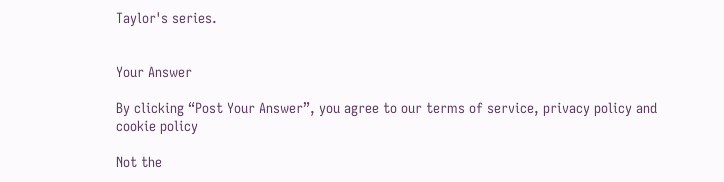Taylor's series.


Your Answer

By clicking “Post Your Answer”, you agree to our terms of service, privacy policy and cookie policy

Not the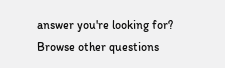answer you're looking for? Browse other questions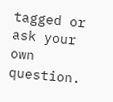tagged or ask your own question.